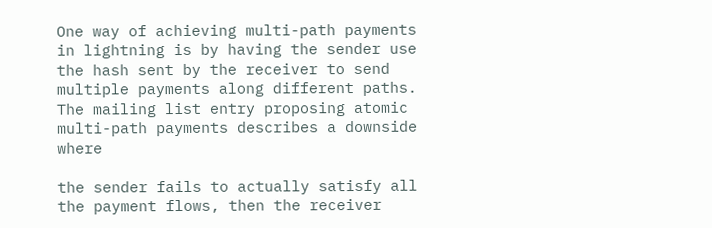One way of achieving multi-path payments in lightning is by having the sender use the hash sent by the receiver to send multiple payments along different paths. The mailing list entry proposing atomic multi-path payments describes a downside where

the sender fails to actually satisfy all the payment flows, then the receiver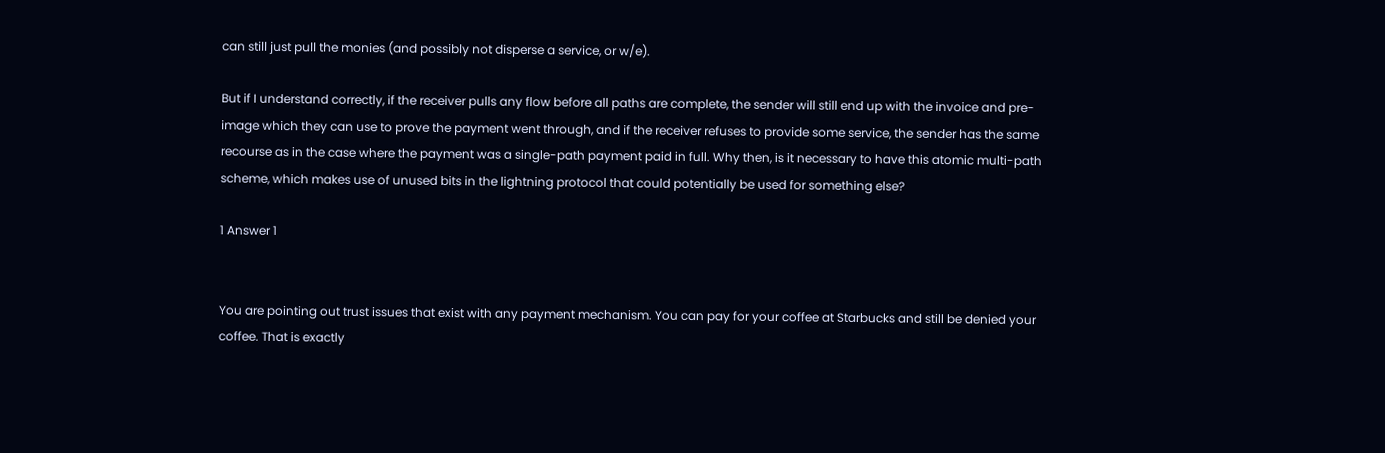can still just pull the monies (and possibly not disperse a service, or w/e).

But if I understand correctly, if the receiver pulls any flow before all paths are complete, the sender will still end up with the invoice and pre-image which they can use to prove the payment went through, and if the receiver refuses to provide some service, the sender has the same recourse as in the case where the payment was a single-path payment paid in full. Why then, is it necessary to have this atomic multi-path scheme, which makes use of unused bits in the lightning protocol that could potentially be used for something else?

1 Answer 1


You are pointing out trust issues that exist with any payment mechanism. You can pay for your coffee at Starbucks and still be denied your coffee. That is exactly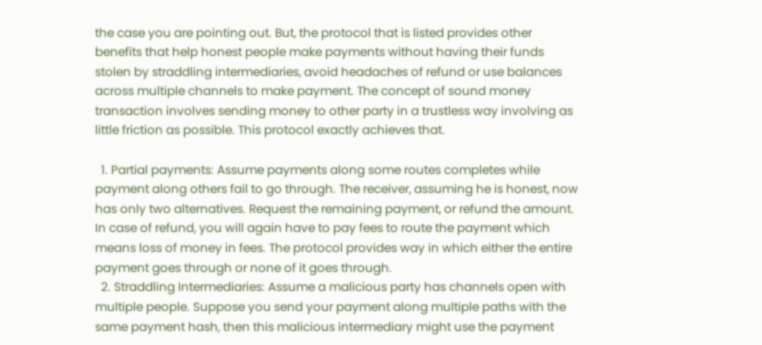the case you are pointing out. But, the protocol that is listed provides other benefits that help honest people make payments without having their funds stolen by straddling intermediaries, avoid headaches of refund or use balances across multiple channels to make payment. The concept of sound money transaction involves sending money to other party in a trustless way involving as little friction as possible. This protocol exactly achieves that.

  1. Partial payments: Assume payments along some routes completes while payment along others fail to go through. The receiver, assuming he is honest, now has only two alternatives. Request the remaining payment, or refund the amount. In case of refund, you will again have to pay fees to route the payment which means loss of money in fees. The protocol provides way in which either the entire payment goes through or none of it goes through.
  2. Straddling Intermediaries: Assume a malicious party has channels open with multiple people. Suppose you send your payment along multiple paths with the same payment hash, then this malicious intermediary might use the payment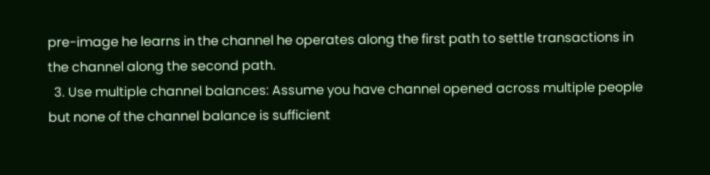pre-image he learns in the channel he operates along the first path to settle transactions in the channel along the second path.
  3. Use multiple channel balances: Assume you have channel opened across multiple people but none of the channel balance is sufficient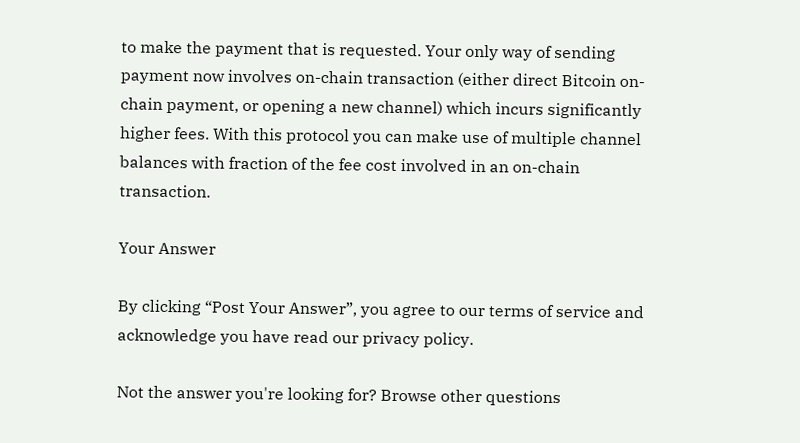to make the payment that is requested. Your only way of sending payment now involves on-chain transaction (either direct Bitcoin on-chain payment, or opening a new channel) which incurs significantly higher fees. With this protocol you can make use of multiple channel balances with fraction of the fee cost involved in an on-chain transaction.

Your Answer

By clicking “Post Your Answer”, you agree to our terms of service and acknowledge you have read our privacy policy.

Not the answer you're looking for? Browse other questions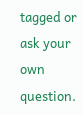tagged or ask your own question.